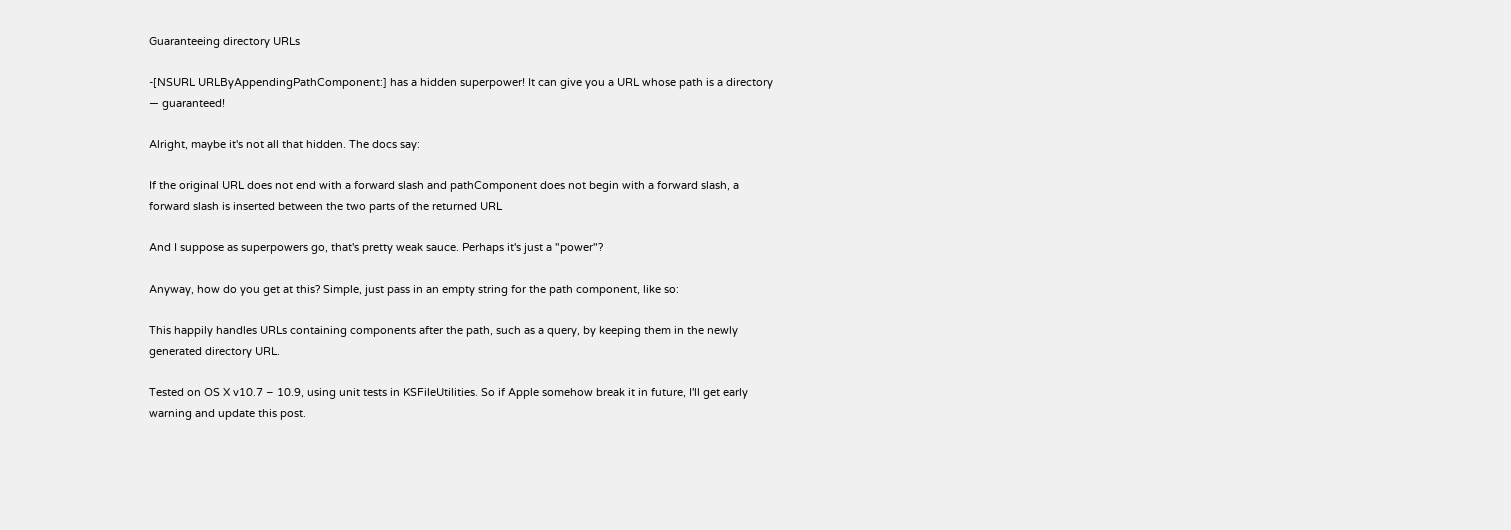Guaranteeing directory URLs

-[NSURL URLByAppendingPathComponent:] has a hidden superpower! It can give you a URL whose path is a directory — guaranteed!

Alright, maybe it's not all that hidden. The docs say:

If the original URL does not end with a forward slash and pathComponent does not begin with a forward slash, a forward slash is inserted between the two parts of the returned URL

And I suppose as superpowers go, that's pretty weak sauce. Perhaps it's just a "power"?

Anyway, how do you get at this? Simple, just pass in an empty string for the path component, like so:

This happily handles URLs containing components after the path, such as a query, by keeping them in the newly generated directory URL.

Tested on OS X v10.7 – 10.9, using unit tests in KSFileUtilities. So if Apple somehow break it in future, I'll get early warning and update this post.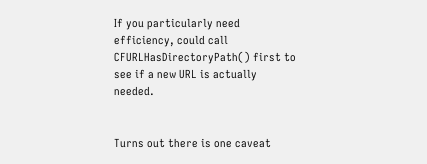If you particularly need efficiency, could call CFURLHasDirectoryPath() first to see if a new URL is actually needed.


Turns out there is one caveat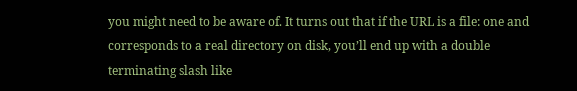you might need to be aware of. It turns out that if the URL is a file: one and corresponds to a real directory on disk, you’ll end up with a double terminating slash like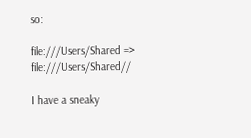so:

file:///Users/Shared => file:///Users/Shared//

I have a sneaky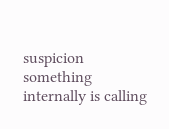suspicion something internally is calling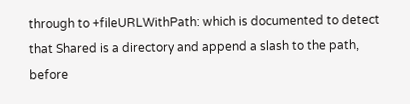through to +fileURLWithPath: which is documented to detect that Shared is a directory and append a slash to the path, before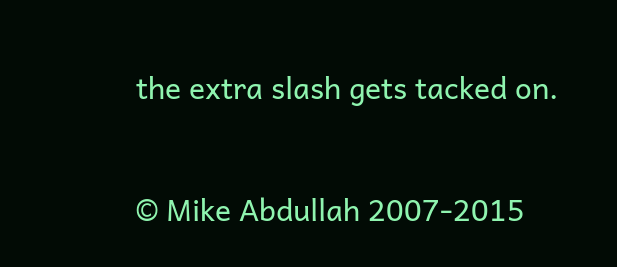the extra slash gets tacked on.

© Mike Abdullah 2007-2015